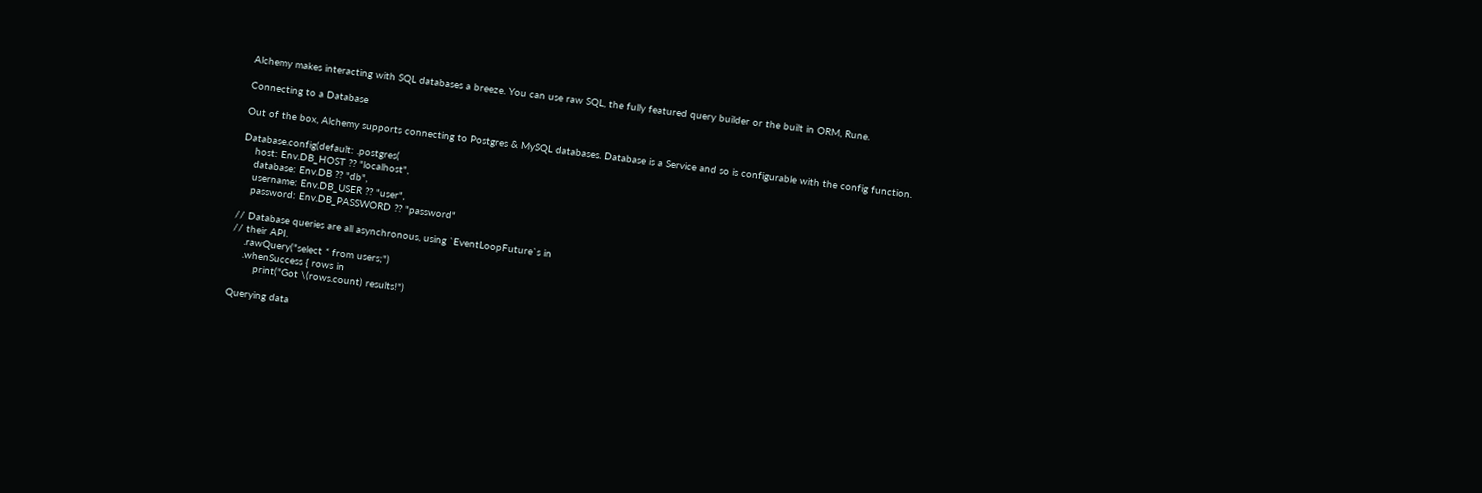Alchemy makes interacting with SQL databases a breeze. You can use raw SQL, the fully featured query builder or the built in ORM, Rune.

Connecting to a Database

Out of the box, Alchemy supports connecting to Postgres & MySQL databases. Database is a Service and so is configurable with the config function.

Database.config(default: .postgres(
    host: Env.DB_HOST ?? "localhost",
    database: Env.DB ?? "db",
    username: Env.DB_USER ?? "user",
    password: Env.DB_PASSWORD ?? "password"

// Database queries are all asynchronous, using `EventLoopFuture`s in
// their API.
    .rawQuery("select * from users;")
    .whenSuccess { rows in
        print("Got \(rows.count) results!")

Querying data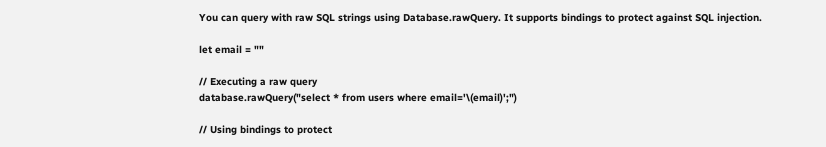You can query with raw SQL strings using Database.rawQuery. It supports bindings to protect against SQL injection.

let email = ""

// Executing a raw query
database.rawQuery("select * from users where email='\(email)';")

// Using bindings to protect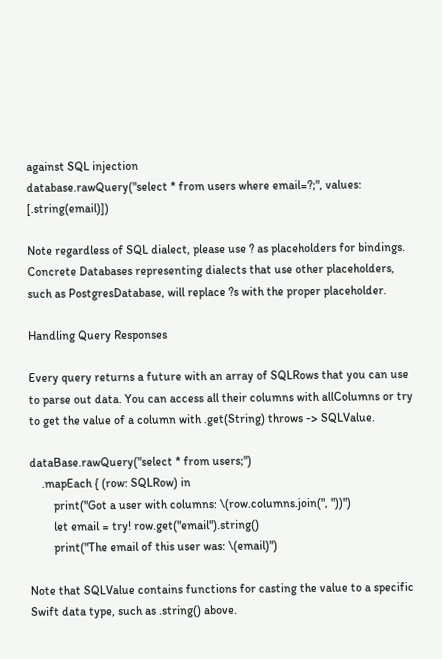against SQL injection
database.rawQuery("select * from users where email=?;", values: [.string(email)])

Note regardless of SQL dialect, please use ? as placeholders for bindings. Concrete Databases representing dialects that use other placeholders, such as PostgresDatabase, will replace ?s with the proper placeholder.

Handling Query Responses

Every query returns a future with an array of SQLRows that you can use to parse out data. You can access all their columns with allColumns or try to get the value of a column with .get(String) throws -> SQLValue.

dataBase.rawQuery("select * from users;")
    .mapEach { (row: SQLRow) in
        print("Got a user with columns: \(row.columns.join(", "))")
        let email = try! row.get("email").string()
        print("The email of this user was: \(email)")

Note that SQLValue contains functions for casting the value to a specific Swift data type, such as .string() above.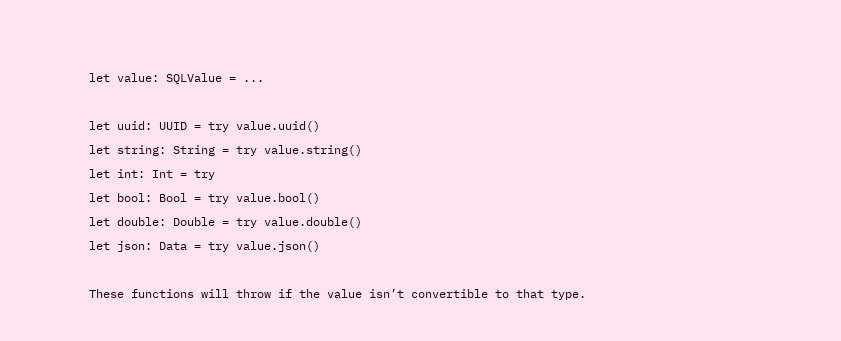let value: SQLValue = ...

let uuid: UUID = try value.uuid()
let string: String = try value.string()
let int: Int = try
let bool: Bool = try value.bool()
let double: Double = try value.double()
let json: Data = try value.json()

These functions will throw if the value isn’t convertible to that type.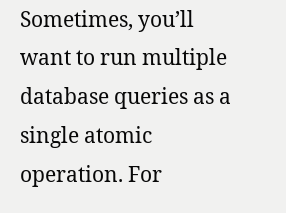Sometimes, you’ll want to run multiple database queries as a single atomic operation. For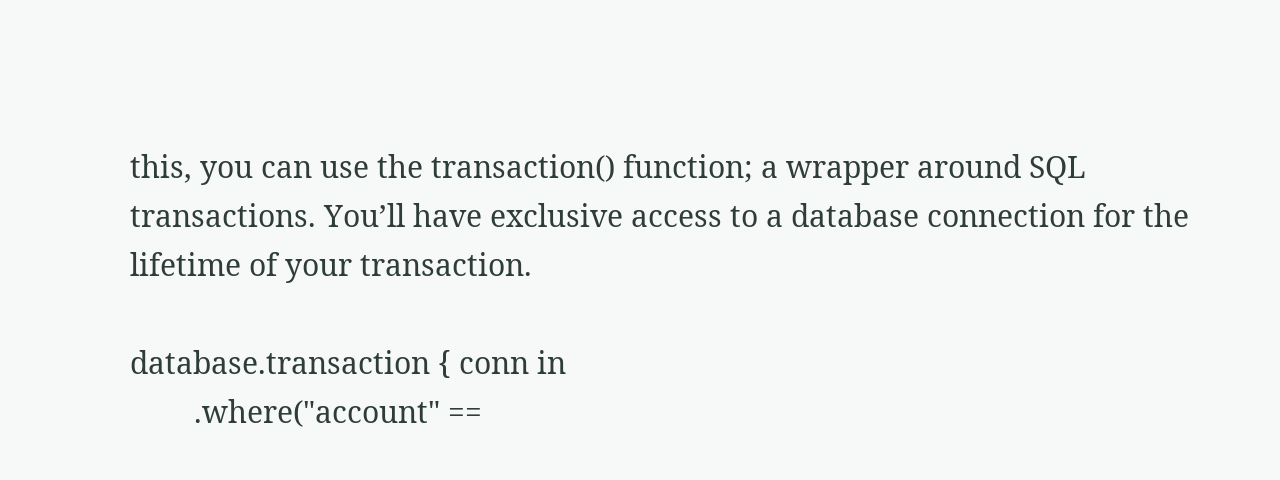this, you can use the transaction() function; a wrapper around SQL transactions. You’ll have exclusive access to a database connection for the lifetime of your transaction.

database.transaction { conn in
        .where("account" ==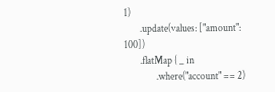1)
        .update(values: ["amount": 100])
        .flatMap { _ in
                .where("account" == 2)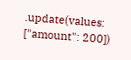.update(values: ["amount": 200])